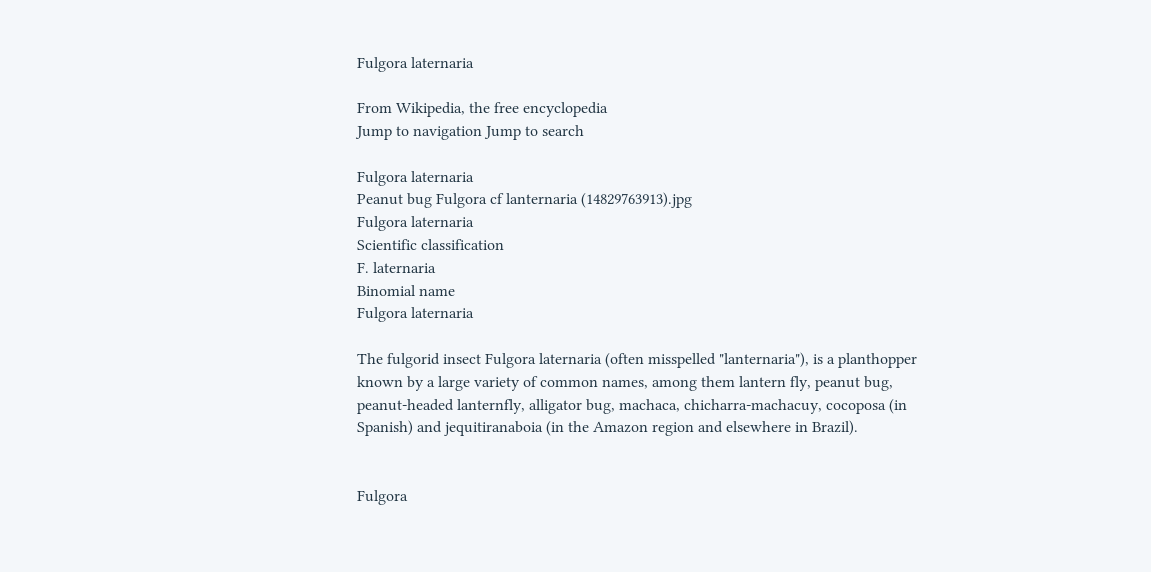Fulgora laternaria

From Wikipedia, the free encyclopedia
Jump to navigation Jump to search

Fulgora laternaria
Peanut bug Fulgora cf lanternaria (14829763913).jpg
Fulgora laternaria
Scientific classification
F. laternaria
Binomial name
Fulgora laternaria

The fulgorid insect Fulgora laternaria (often misspelled "lanternaria"), is a planthopper known by a large variety of common names, among them lantern fly, peanut bug, peanut-headed lanternfly, alligator bug, machaca, chicharra-machacuy, cocoposa (in Spanish) and jequitiranaboia (in the Amazon region and elsewhere in Brazil).


Fulgora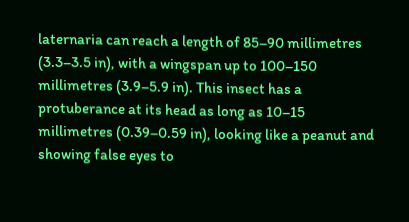laternaria can reach a length of 85–90 millimetres (3.3–3.5 in), with a wingspan up to 100–150 millimetres (3.9–5.9 in). This insect has a protuberance at its head as long as 10–15 millimetres (0.39–0.59 in), looking like a peanut and showing false eyes to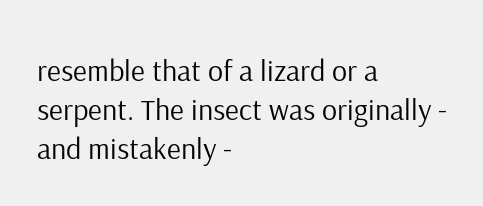resemble that of a lizard or a serpent. The insect was originally - and mistakenly -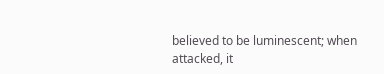believed to be luminescent; when attacked, it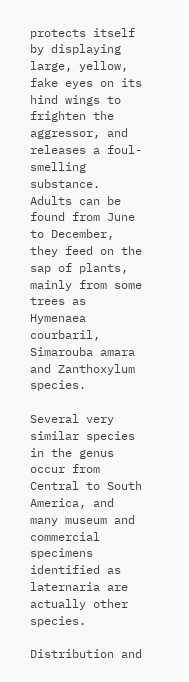protects itself by displaying large, yellow, fake eyes on its hind wings to frighten the aggressor, and releases a foul-smelling substance. Adults can be found from June to December, they feed on the sap of plants, mainly from some trees as Hymenaea courbaril, Simarouba amara and Zanthoxylum species.

Several very similar species in the genus occur from Central to South America, and many museum and commercial specimens identified as laternaria are actually other species.

Distribution and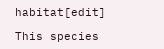habitat[edit]

This species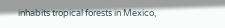inhabits tropical forests in Mexico,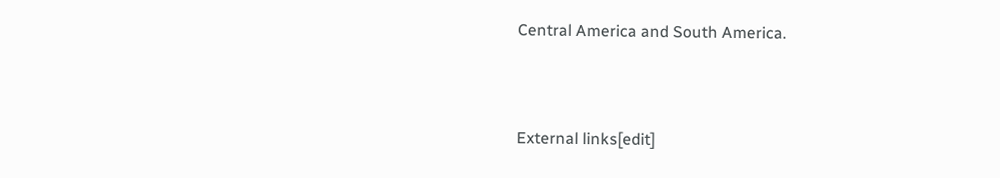Central America and South America.



External links[edit]